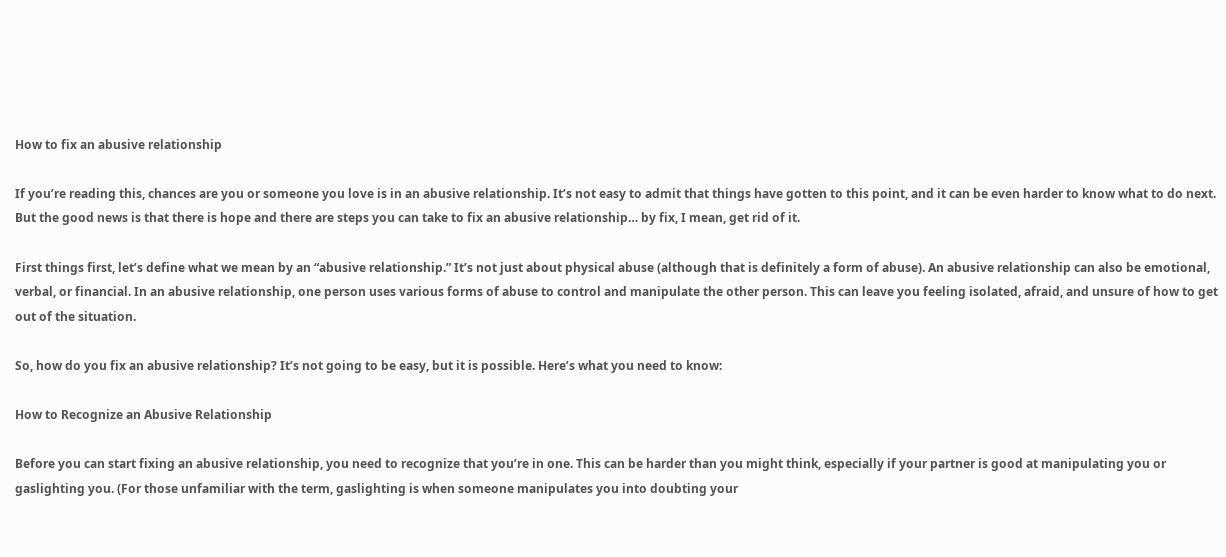How to fix an abusive relationship

If you’re reading this, chances are you or someone you love is in an abusive relationship. It’s not easy to admit that things have gotten to this point, and it can be even harder to know what to do next. But the good news is that there is hope and there are steps you can take to fix an abusive relationship… by fix, I mean, get rid of it.

First things first, let’s define what we mean by an “abusive relationship.” It’s not just about physical abuse (although that is definitely a form of abuse). An abusive relationship can also be emotional, verbal, or financial. In an abusive relationship, one person uses various forms of abuse to control and manipulate the other person. This can leave you feeling isolated, afraid, and unsure of how to get out of the situation.

So, how do you fix an abusive relationship? It’s not going to be easy, but it is possible. Here’s what you need to know:

How to Recognize an Abusive Relationship

Before you can start fixing an abusive relationship, you need to recognize that you’re in one. This can be harder than you might think, especially if your partner is good at manipulating you or gaslighting you. (For those unfamiliar with the term, gaslighting is when someone manipulates you into doubting your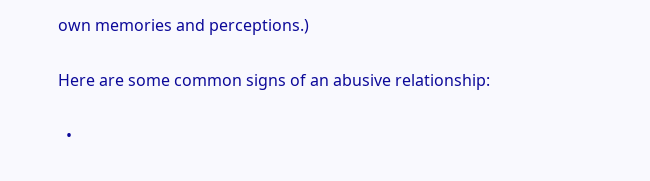own memories and perceptions.)

Here are some common signs of an abusive relationship:

  •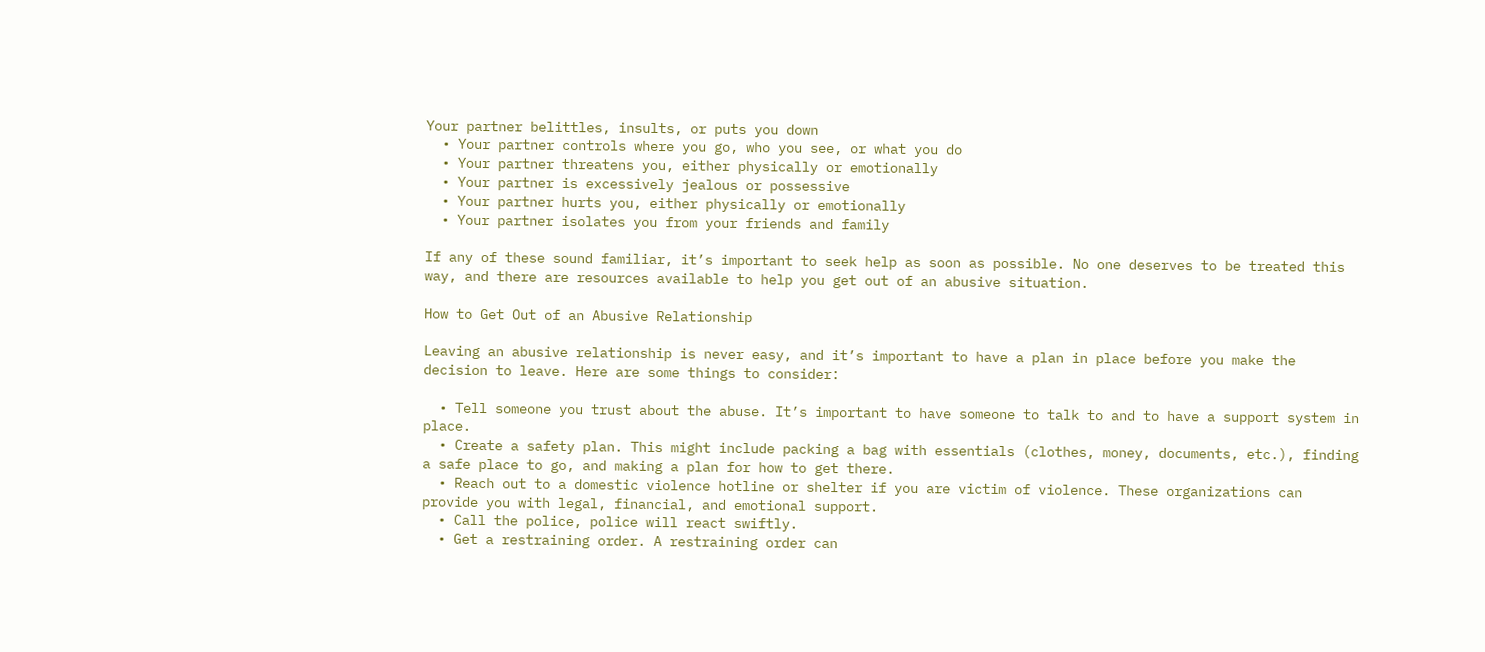Your partner belittles, insults, or puts you down
  • Your partner controls where you go, who you see, or what you do
  • Your partner threatens you, either physically or emotionally
  • Your partner is excessively jealous or possessive
  • Your partner hurts you, either physically or emotionally
  • Your partner isolates you from your friends and family

If any of these sound familiar, it’s important to seek help as soon as possible. No one deserves to be treated this way, and there are resources available to help you get out of an abusive situation.

How to Get Out of an Abusive Relationship

Leaving an abusive relationship is never easy, and it’s important to have a plan in place before you make the decision to leave. Here are some things to consider:

  • Tell someone you trust about the abuse. It’s important to have someone to talk to and to have a support system in place.
  • Create a safety plan. This might include packing a bag with essentials (clothes, money, documents, etc.), finding a safe place to go, and making a plan for how to get there.
  • Reach out to a domestic violence hotline or shelter if you are victim of violence. These organizations can provide you with legal, financial, and emotional support.
  • Call the police, police will react swiftly.
  • Get a restraining order. A restraining order can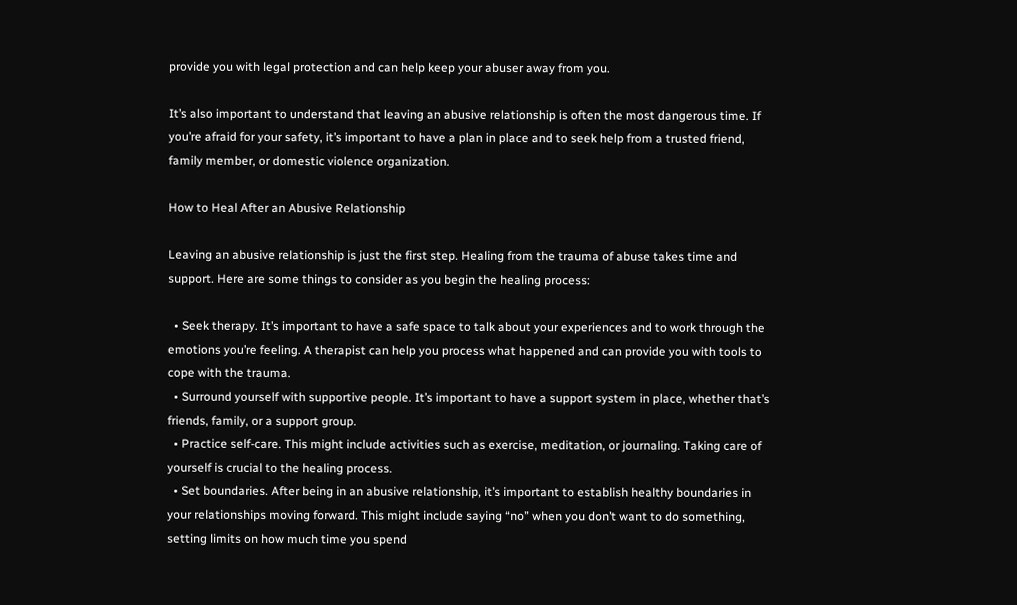provide you with legal protection and can help keep your abuser away from you.

It’s also important to understand that leaving an abusive relationship is often the most dangerous time. If you’re afraid for your safety, it’s important to have a plan in place and to seek help from a trusted friend, family member, or domestic violence organization.

How to Heal After an Abusive Relationship

Leaving an abusive relationship is just the first step. Healing from the trauma of abuse takes time and support. Here are some things to consider as you begin the healing process:

  • Seek therapy. It’s important to have a safe space to talk about your experiences and to work through the emotions you’re feeling. A therapist can help you process what happened and can provide you with tools to cope with the trauma.
  • Surround yourself with supportive people. It’s important to have a support system in place, whether that’s friends, family, or a support group.
  • Practice self-care. This might include activities such as exercise, meditation, or journaling. Taking care of yourself is crucial to the healing process.
  • Set boundaries. After being in an abusive relationship, it’s important to establish healthy boundaries in your relationships moving forward. This might include saying “no” when you don’t want to do something, setting limits on how much time you spend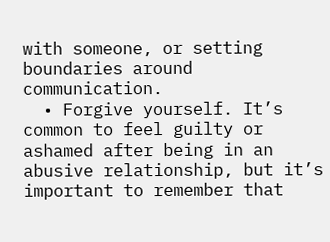with someone, or setting boundaries around communication.
  • Forgive yourself. It’s common to feel guilty or ashamed after being in an abusive relationship, but it’s important to remember that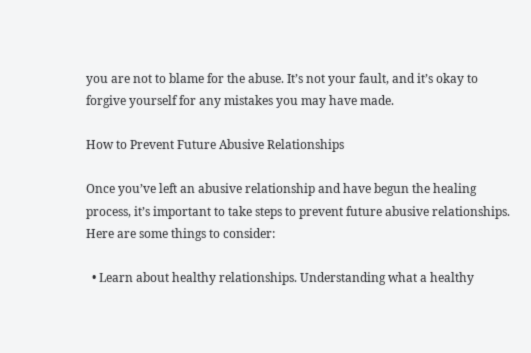you are not to blame for the abuse. It’s not your fault, and it’s okay to forgive yourself for any mistakes you may have made.

How to Prevent Future Abusive Relationships

Once you’ve left an abusive relationship and have begun the healing process, it’s important to take steps to prevent future abusive relationships. Here are some things to consider:

  • Learn about healthy relationships. Understanding what a healthy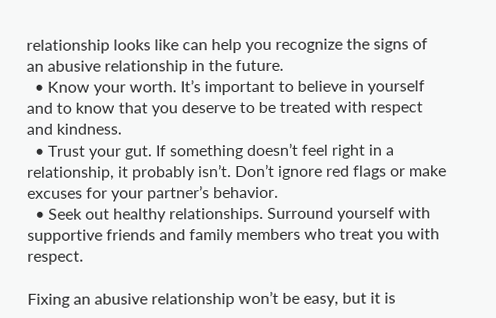relationship looks like can help you recognize the signs of an abusive relationship in the future.
  • Know your worth. It’s important to believe in yourself and to know that you deserve to be treated with respect and kindness.
  • Trust your gut. If something doesn’t feel right in a relationship, it probably isn’t. Don’t ignore red flags or make excuses for your partner’s behavior.
  • Seek out healthy relationships. Surround yourself with supportive friends and family members who treat you with respect.

Fixing an abusive relationship won’t be easy, but it is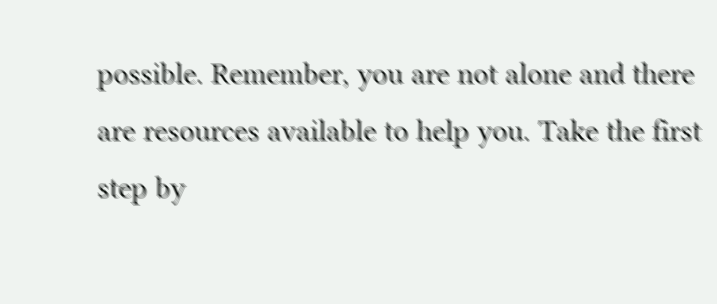possible. Remember, you are not alone and there are resources available to help you. Take the first step by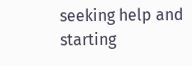seeking help and starting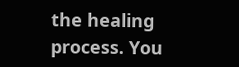the healing process. You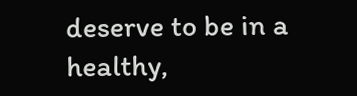deserve to be in a healthy,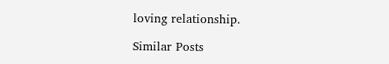loving relationship.

Similar Posts